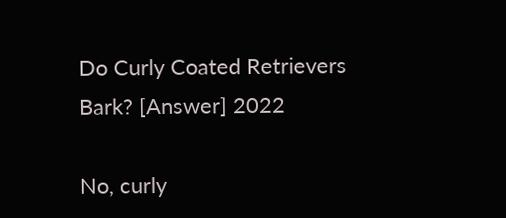Do Curly Coated Retrievers Bark? [Answer] 2022

No, curly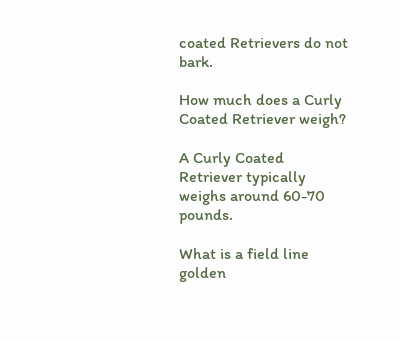coated Retrievers do not bark.

How much does a Curly Coated Retriever weigh?

A Curly Coated Retriever typically weighs around 60-70 pounds.

What is a field line golden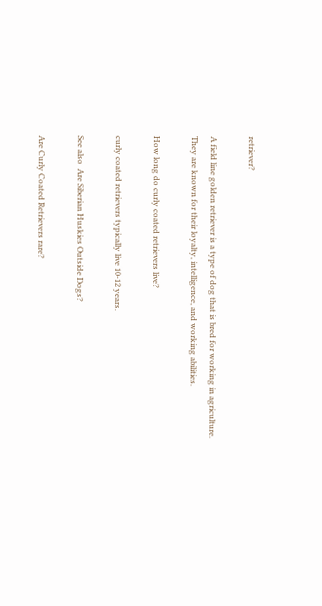retriever?

A field line golden retriever is a type of dog that is bred for working in agriculture. They are known for their loyalty, intelligence, and working abilities.

How long do curly coated retrievers live?

curly coated retrievers typically live 10-12 years.

See also  Are Siberian Huskies Outside Dogs?

Are Curly Coated Retrievers rare?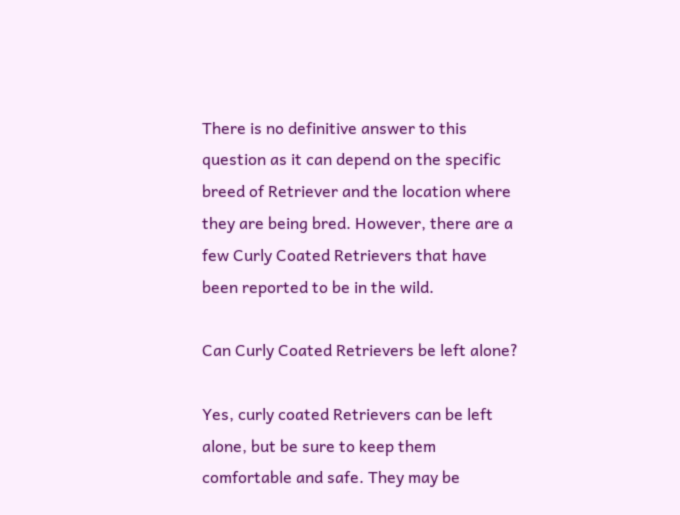There is no definitive answer to this question as it can depend on the specific breed of Retriever and the location where they are being bred. However, there are a few Curly Coated Retrievers that have been reported to be in the wild.

Can Curly Coated Retrievers be left alone?

Yes, curly coated Retrievers can be left alone, but be sure to keep them comfortable and safe. They may be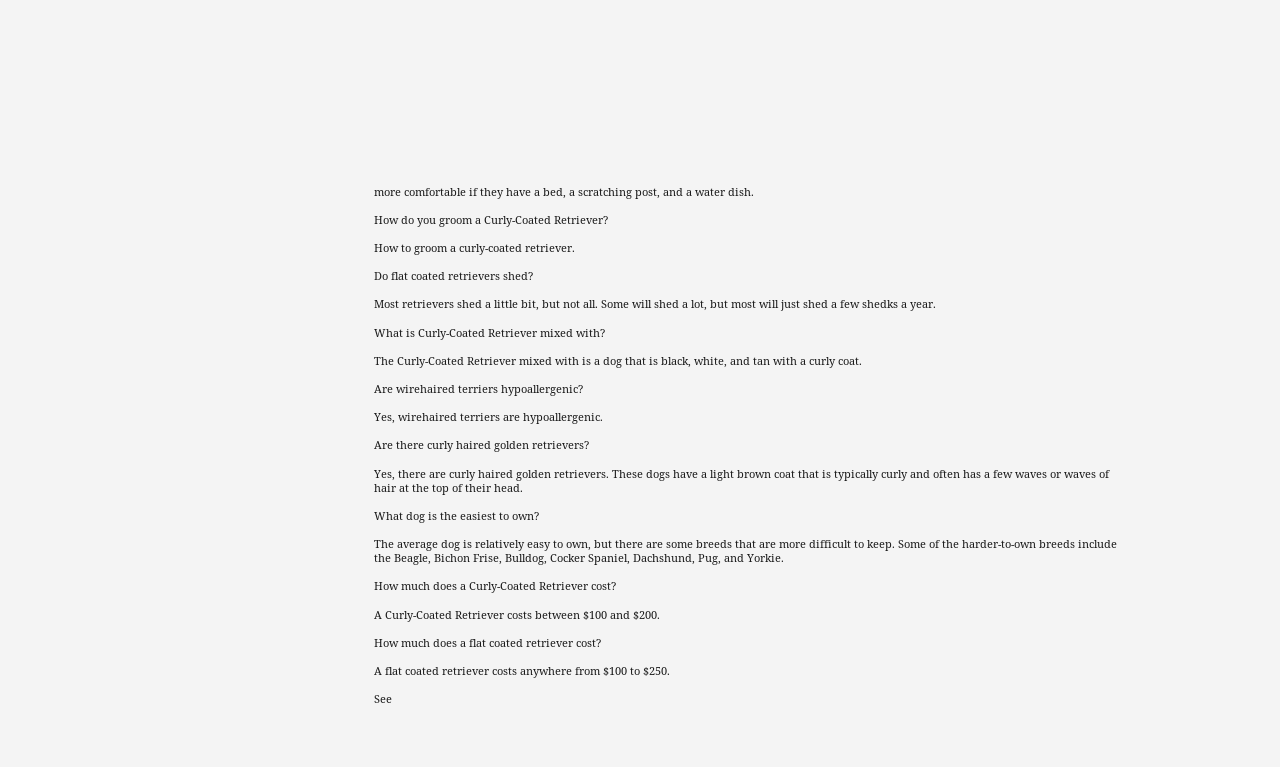more comfortable if they have a bed, a scratching post, and a water dish.

How do you groom a Curly-Coated Retriever?

How to groom a curly-coated retriever.

Do flat coated retrievers shed?

Most retrievers shed a little bit, but not all. Some will shed a lot, but most will just shed a few shedks a year.

What is Curly-Coated Retriever mixed with?

The Curly-Coated Retriever mixed with is a dog that is black, white, and tan with a curly coat.

Are wirehaired terriers hypoallergenic?

Yes, wirehaired terriers are hypoallergenic.

Are there curly haired golden retrievers?

Yes, there are curly haired golden retrievers. These dogs have a light brown coat that is typically curly and often has a few waves or waves of hair at the top of their head.

What dog is the easiest to own?

The average dog is relatively easy to own, but there are some breeds that are more difficult to keep. Some of the harder-to-own breeds include the Beagle, Bichon Frise, Bulldog, Cocker Spaniel, Dachshund, Pug, and Yorkie.

How much does a Curly-Coated Retriever cost?

A Curly-Coated Retriever costs between $100 and $200.

How much does a flat coated retriever cost?

A flat coated retriever costs anywhere from $100 to $250.

See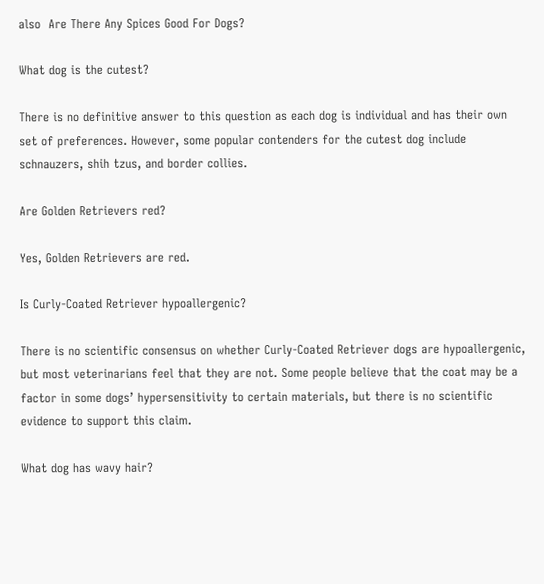also  Are There Any Spices Good For Dogs?

What dog is the cutest?

There is no definitive answer to this question as each dog is individual and has their own set of preferences. However, some popular contenders for the cutest dog include schnauzers, shih tzus, and border collies.

Are Golden Retrievers red?

Yes, Golden Retrievers are red.

Is Curly-Coated Retriever hypoallergenic?

There is no scientific consensus on whether Curly-Coated Retriever dogs are hypoallergenic, but most veterinarians feel that they are not. Some people believe that the coat may be a factor in some dogs’ hypersensitivity to certain materials, but there is no scientific evidence to support this claim.

What dog has wavy hair?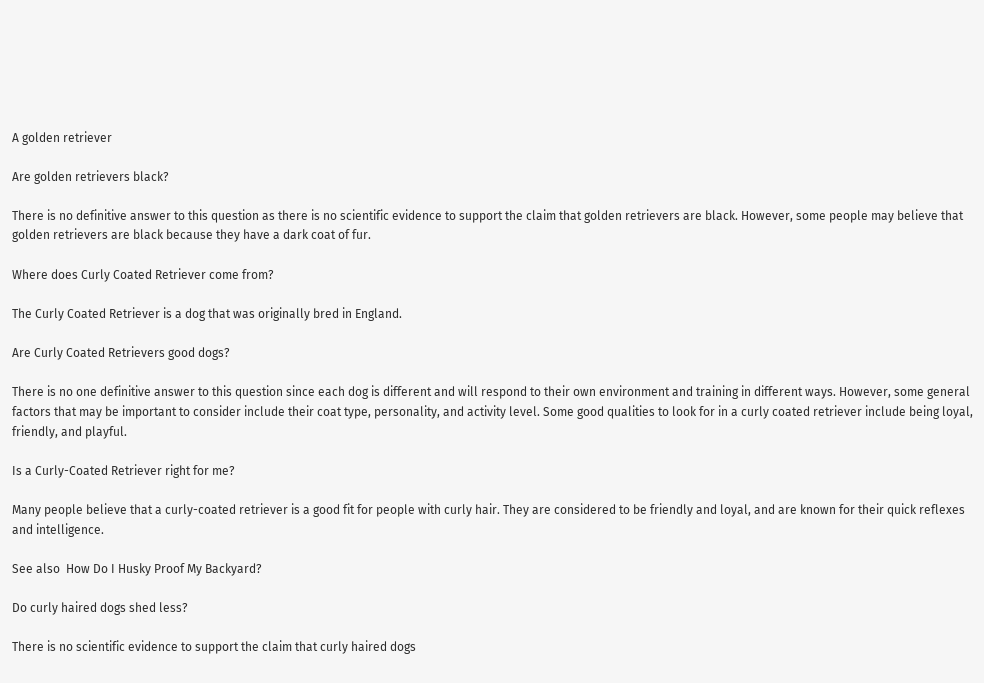A golden retriever

Are golden retrievers black?

There is no definitive answer to this question as there is no scientific evidence to support the claim that golden retrievers are black. However, some people may believe that golden retrievers are black because they have a dark coat of fur.

Where does Curly Coated Retriever come from?

The Curly Coated Retriever is a dog that was originally bred in England.

Are Curly Coated Retrievers good dogs?

There is no one definitive answer to this question since each dog is different and will respond to their own environment and training in different ways. However, some general factors that may be important to consider include their coat type, personality, and activity level. Some good qualities to look for in a curly coated retriever include being loyal, friendly, and playful.

Is a Curly-Coated Retriever right for me?

Many people believe that a curly-coated retriever is a good fit for people with curly hair. They are considered to be friendly and loyal, and are known for their quick reflexes and intelligence.

See also  How Do I Husky Proof My Backyard?

Do curly haired dogs shed less?

There is no scientific evidence to support the claim that curly haired dogs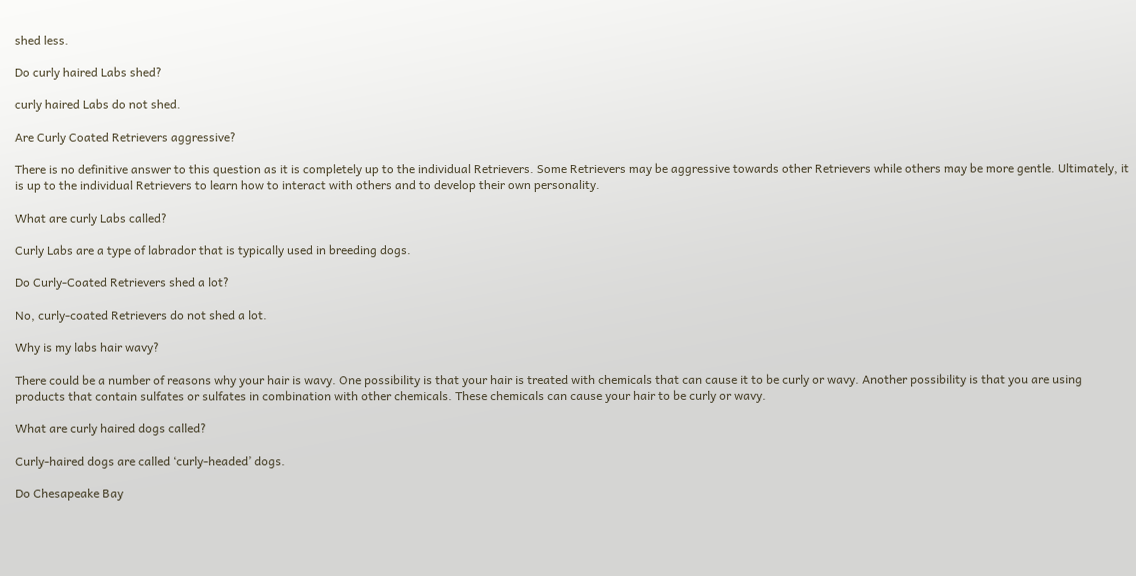shed less.

Do curly haired Labs shed?

curly haired Labs do not shed.

Are Curly Coated Retrievers aggressive?

There is no definitive answer to this question as it is completely up to the individual Retrievers. Some Retrievers may be aggressive towards other Retrievers while others may be more gentle. Ultimately, it is up to the individual Retrievers to learn how to interact with others and to develop their own personality.

What are curly Labs called?

Curly Labs are a type of labrador that is typically used in breeding dogs.

Do Curly-Coated Retrievers shed a lot?

No, curly-coated Retrievers do not shed a lot.

Why is my labs hair wavy?

There could be a number of reasons why your hair is wavy. One possibility is that your hair is treated with chemicals that can cause it to be curly or wavy. Another possibility is that you are using products that contain sulfates or sulfates in combination with other chemicals. These chemicals can cause your hair to be curly or wavy.

What are curly haired dogs called?

Curly-haired dogs are called ‘curly-headed’ dogs.

Do Chesapeake Bay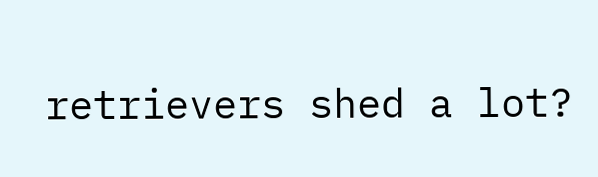retrievers shed a lot?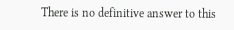There is no definitive answer to this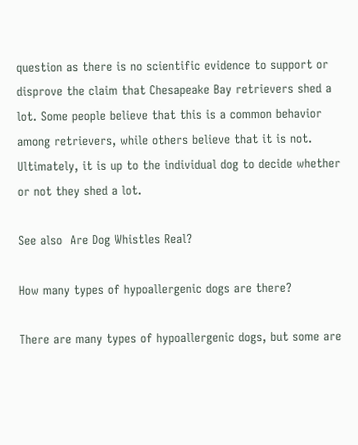question as there is no scientific evidence to support or disprove the claim that Chesapeake Bay retrievers shed a lot. Some people believe that this is a common behavior among retrievers, while others believe that it is not. Ultimately, it is up to the individual dog to decide whether or not they shed a lot.

See also  Are Dog Whistles Real?

How many types of hypoallergenic dogs are there?

There are many types of hypoallergenic dogs, but some are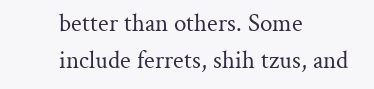better than others. Some include ferrets, shih tzus, and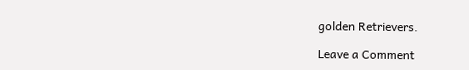golden Retrievers.

Leave a Comment